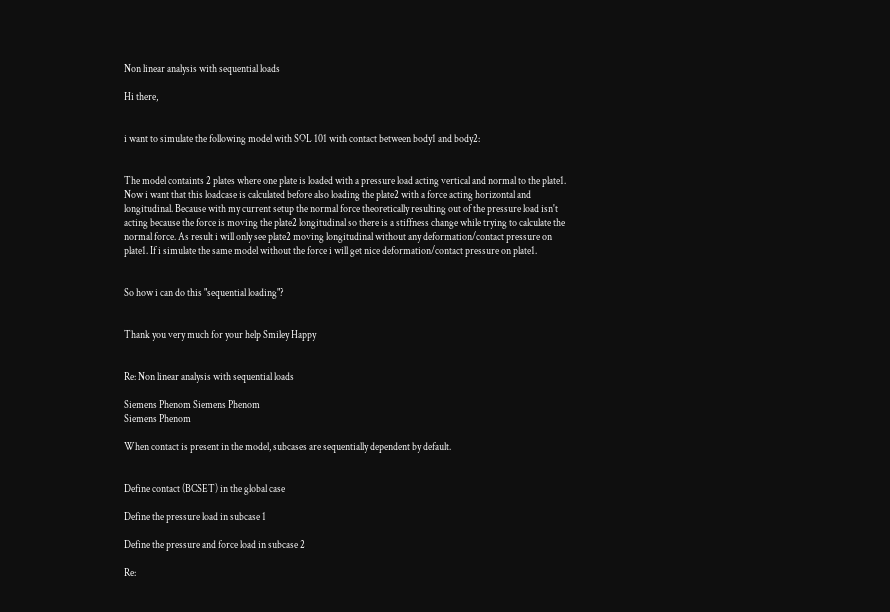Non linear analysis with sequential loads

Hi there,


i want to simulate the following model with SOL 101 with contact between body1 and body2:


The model containts 2 plates where one plate is loaded with a pressure load acting vertical and normal to the plate1. Now i want that this loadcase is calculated before also loading the plate2 with a force acting horizontal and longitudinal. Because with my current setup the normal force theoretically resulting out of the pressure load isn't acting because the force is moving the plate2 longitudinal so there is a stiffness change while trying to calculate the normal force. As result i will only see plate2 moving longitudinal without any deformation/contact pressure on plate1. If i simulate the same model without the force i will get nice deformation/contact pressure on plate1.


So how i can do this "sequential loading"?


Thank you very much for your help Smiley Happy


Re: Non linear analysis with sequential loads

Siemens Phenom Siemens Phenom
Siemens Phenom

When contact is present in the model, subcases are sequentially dependent by default.


Define contact (BCSET) in the global case

Define the pressure load in subcase 1

Define the pressure and force load in subcase 2

Re: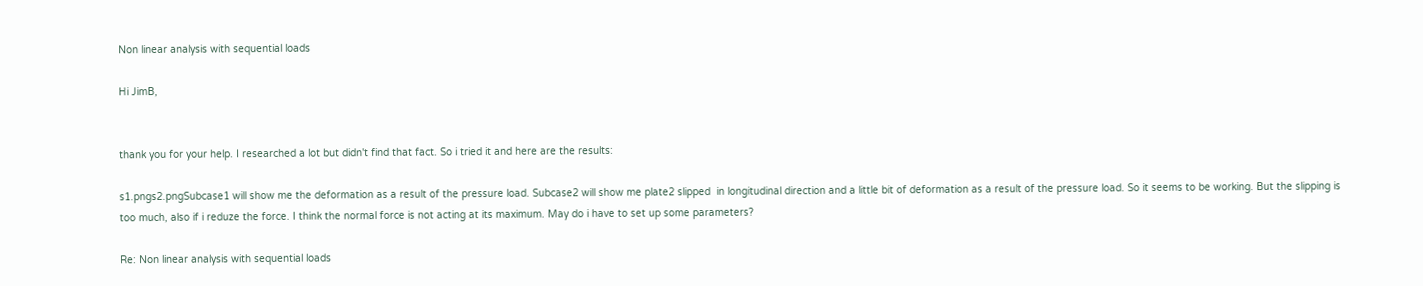Non linear analysis with sequential loads

Hi JimB,


thank you for your help. I researched a lot but didn't find that fact. So i tried it and here are the results:

s1.pngs2.pngSubcase1 will show me the deformation as a result of the pressure load. Subcase2 will show me plate2 slipped  in longitudinal direction and a little bit of deformation as a result of the pressure load. So it seems to be working. But the slipping is too much, also if i reduze the force. I think the normal force is not acting at its maximum. May do i have to set up some parameters?

Re: Non linear analysis with sequential loads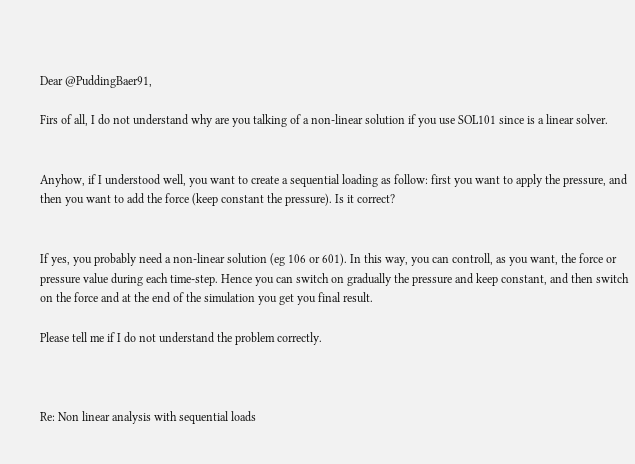Dear @PuddingBaer91,

Firs of all, I do not understand why are you talking of a non-linear solution if you use SOL101 since is a linear solver.


Anyhow, if I understood well, you want to create a sequential loading as follow: first you want to apply the pressure, and then you want to add the force (keep constant the pressure). Is it correct?


If yes, you probably need a non-linear solution (eg 106 or 601). In this way, you can controll, as you want, the force or pressure value during each time-step. Hence you can switch on gradually the pressure and keep constant, and then switch on the force and at the end of the simulation you get you final result.

Please tell me if I do not understand the problem correctly.



Re: Non linear analysis with sequential loads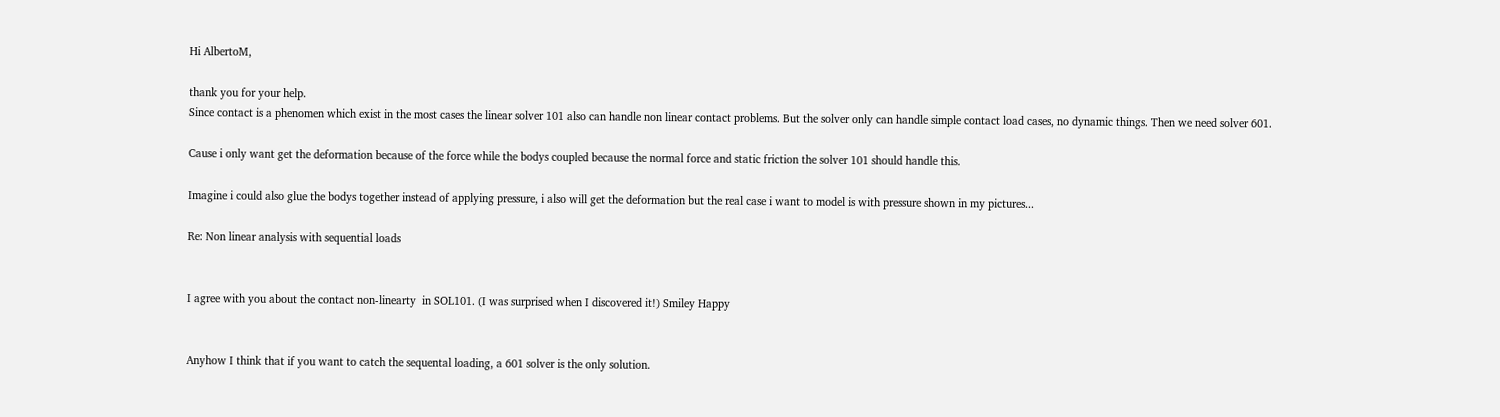Hi AlbertoM,

thank you for your help.
Since contact is a phenomen which exist in the most cases the linear solver 101 also can handle non linear contact problems. But the solver only can handle simple contact load cases, no dynamic things. Then we need solver 601.

Cause i only want get the deformation because of the force while the bodys coupled because the normal force and static friction the solver 101 should handle this.

Imagine i could also glue the bodys together instead of applying pressure, i also will get the deformation but the real case i want to model is with pressure shown in my pictures...

Re: Non linear analysis with sequential loads


I agree with you about the contact non-linearty  in SOL101. (I was surprised when I discovered it!) Smiley Happy


Anyhow I think that if you want to catch the sequental loading, a 601 solver is the only solution.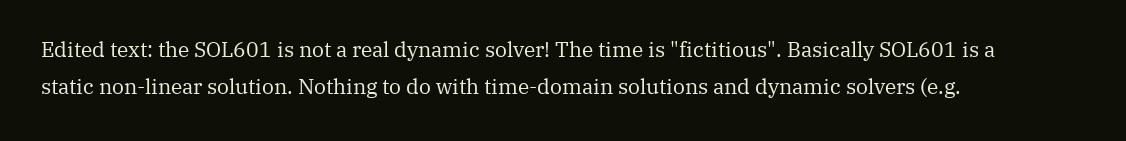Edited text: the SOL601 is not a real dynamic solver! The time is "fictitious". Basically SOL601 is a static non-linear solution. Nothing to do with time-domain solutions and dynamic solvers (e.g.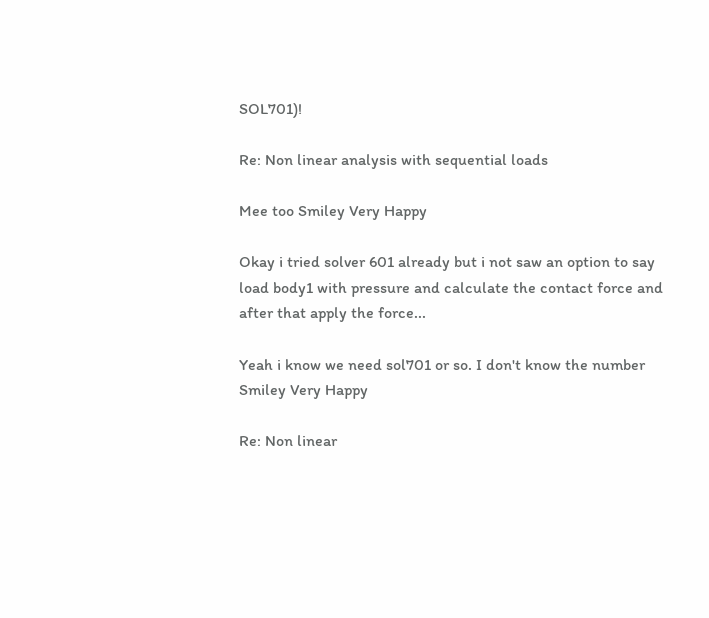SOL701)!

Re: Non linear analysis with sequential loads

Mee too Smiley Very Happy

Okay i tried solver 601 already but i not saw an option to say load body1 with pressure and calculate the contact force and after that apply the force...

Yeah i know we need sol701 or so. I don't know the number Smiley Very Happy

Re: Non linear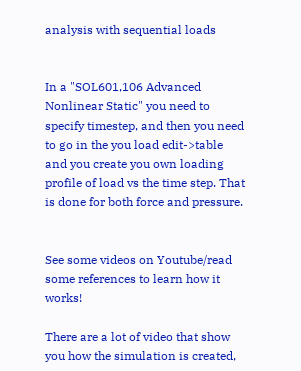analysis with sequential loads


In a "SOL601,106 Advanced Nonlinear Static" you need to specify timestep, and then you need to go in the you load edit->table and you create you own loading profile of load vs the time step. That is done for both force and pressure.


See some videos on Youtube/read some references to learn how it works!

There are a lot of video that show you how the simulation is created,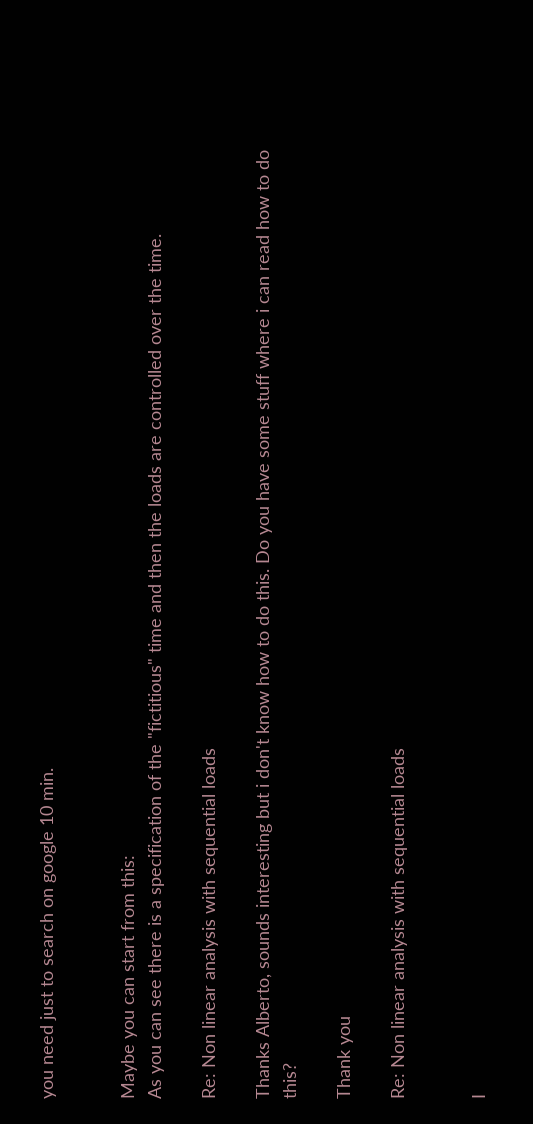you need just to search on google 10 min.


Maybe you can start from this:
As you can see there is a specification of the "fictitious" time and then the loads are controlled over the time.

Re: Non linear analysis with sequential loads

Thanks Alberto, sounds interesting but i don't know how to do this. Do you have some stuff where i can read how to do this?

Thank you

Re: Non linear analysis with sequential loads


I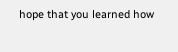hope that you learned how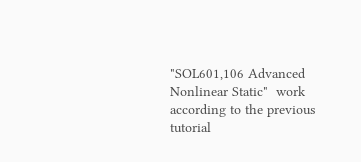"SOL601,106 Advanced Nonlinear Static"  work according to the previous tutorial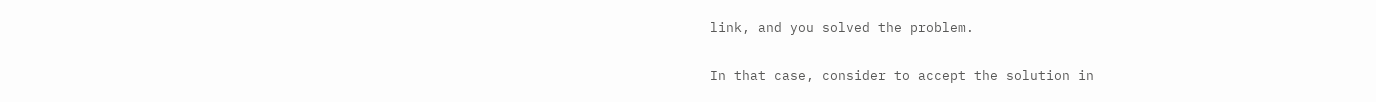link, and you solved the problem.

In that case, consider to accept the solution in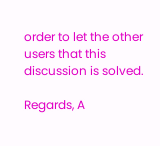order to let the other users that this discussion is solved.

Regards, A